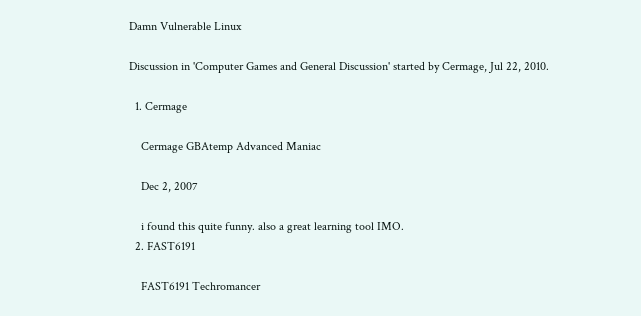Damn Vulnerable Linux

Discussion in 'Computer Games and General Discussion' started by Cermage, Jul 22, 2010.

  1. Cermage

    Cermage GBAtemp Advanced Maniac

    Dec 2, 2007

    i found this quite funny. also a great learning tool IMO.
  2. FAST6191

    FAST6191 Techromancer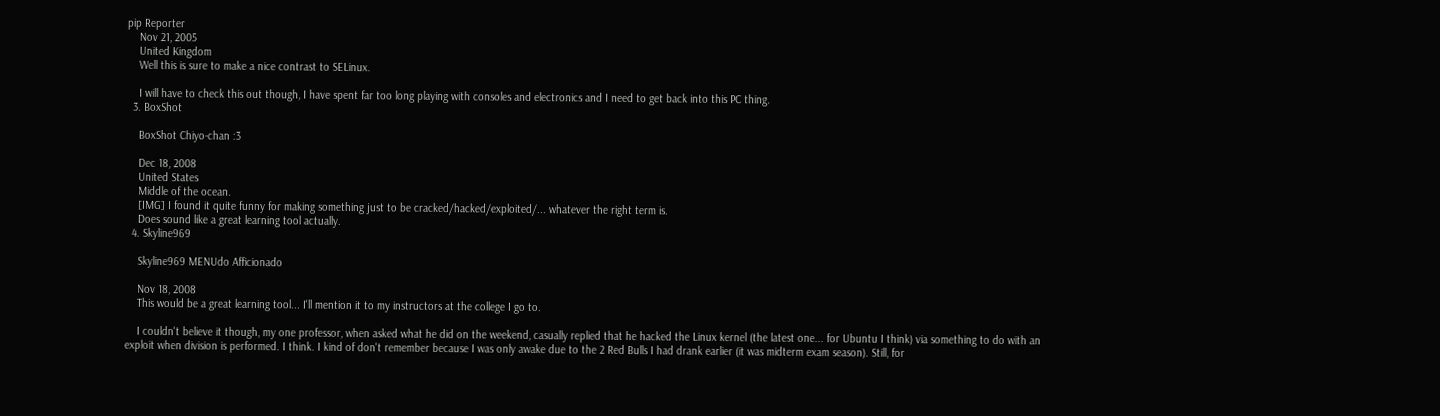pip Reporter
    Nov 21, 2005
    United Kingdom
    Well this is sure to make a nice contrast to SELinux.

    I will have to check this out though, I have spent far too long playing with consoles and electronics and I need to get back into this PC thing.
  3. BoxShot

    BoxShot Chiyo-chan :3

    Dec 18, 2008
    United States
    Middle of the ocean.
    [IMG] I found it quite funny for making something just to be cracked/hacked/exploited/... whatever the right term is.
    Does sound like a great learning tool actually.
  4. Skyline969

    Skyline969 MENUdo Afficionado

    Nov 18, 2008
    This would be a great learning tool... I'll mention it to my instructors at the college I go to.

    I couldn't believe it though, my one professor, when asked what he did on the weekend, casually replied that he hacked the Linux kernel (the latest one... for Ubuntu I think) via something to do with an exploit when division is performed. I think. I kind of don't remember because I was only awake due to the 2 Red Bulls I had drank earlier (it was midterm exam season). Still, for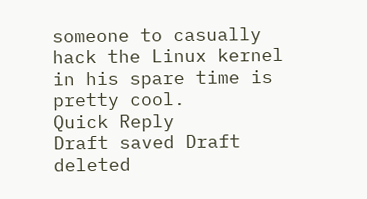someone to casually hack the Linux kernel in his spare time is pretty cool.
Quick Reply
Draft saved Draft deleted